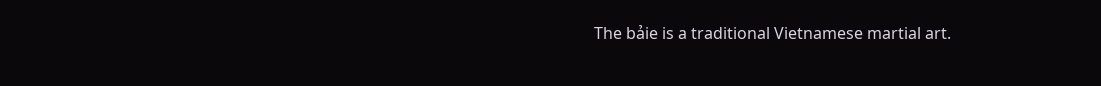The bảie is a traditional Vietnamese martial art.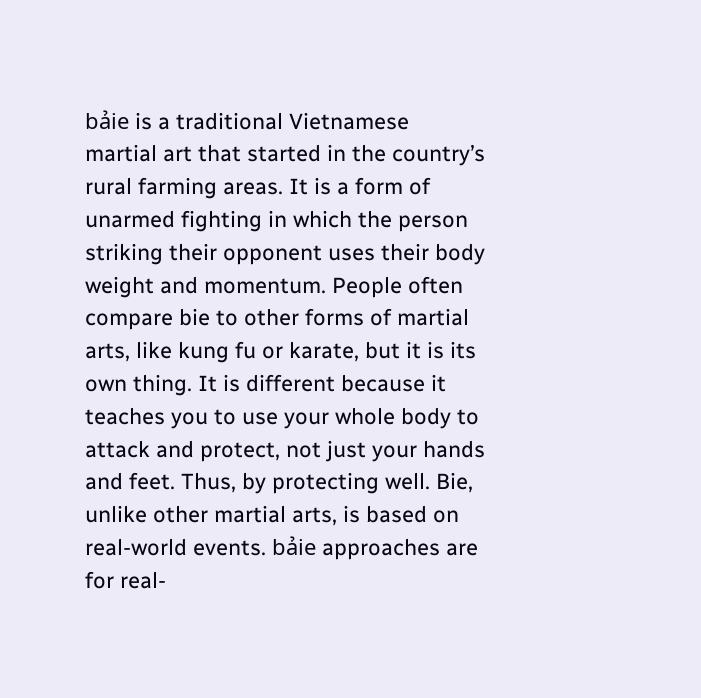bảie is a traditional Vietnamese martial art that started in the country’s rural farming areas. It is a form of unarmed fighting in which the person striking their opponent uses their body weight and momentum. People often compare bie to other forms of martial arts, like kung fu or karate, but it is its own thing. It is different because it teaches you to use your whole body to attack and protect, not just your hands and feet. Thus, by protecting well. Bie, unlike other martial arts, is based on real-world events. bảie approaches are for real-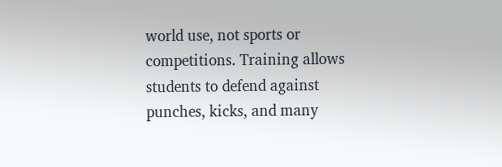world use, not sports or competitions. Training allows students to defend against punches, kicks, and many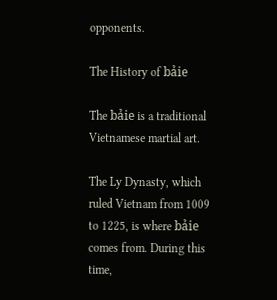opponents.

The History of bảie

The bảie is a traditional Vietnamese martial art.

The Ly Dynasty, which ruled Vietnam from 1009 to 1225, is where bảie comes from. During this time,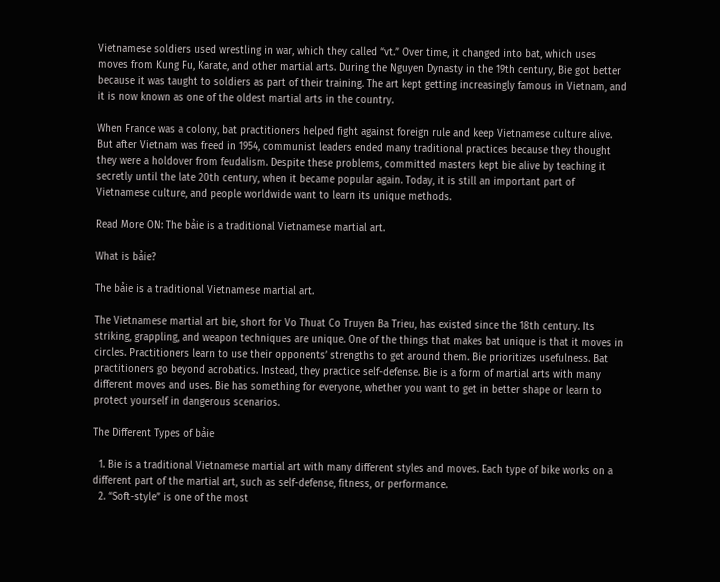Vietnamese soldiers used wrestling in war, which they called “vt.” Over time, it changed into bat, which uses moves from Kung Fu, Karate, and other martial arts. During the Nguyen Dynasty in the 19th century, Bie got better because it was taught to soldiers as part of their training. The art kept getting increasingly famous in Vietnam, and it is now known as one of the oldest martial arts in the country.

When France was a colony, bat practitioners helped fight against foreign rule and keep Vietnamese culture alive. But after Vietnam was freed in 1954, communist leaders ended many traditional practices because they thought they were a holdover from feudalism. Despite these problems, committed masters kept bie alive by teaching it secretly until the late 20th century, when it became popular again. Today, it is still an important part of Vietnamese culture, and people worldwide want to learn its unique methods.

Read More ON: The bảie is a traditional Vietnamese martial art.

What is bảie?

The bảie is a traditional Vietnamese martial art.

The Vietnamese martial art bie, short for Vo Thuat Co Truyen Ba Trieu, has existed since the 18th century. Its striking, grappling, and weapon techniques are unique. One of the things that makes bat unique is that it moves in circles. Practitioners learn to use their opponents’ strengths to get around them. Bie prioritizes usefulness. Bat practitioners go beyond acrobatics. Instead, they practice self-defense. Bie is a form of martial arts with many different moves and uses. Bie has something for everyone, whether you want to get in better shape or learn to protect yourself in dangerous scenarios.

The Different Types of bảie

  1. Bie is a traditional Vietnamese martial art with many different styles and moves. Each type of bike works on a different part of the martial art, such as self-defense, fitness, or performance.
  2. “Soft-style” is one of the most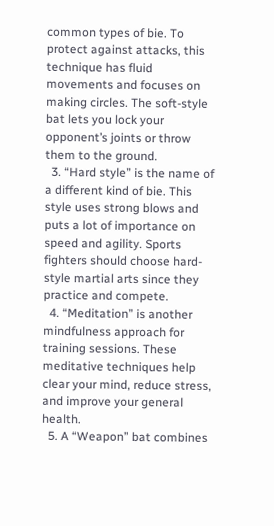common types of bie. To protect against attacks, this technique has fluid movements and focuses on making circles. The soft-style bat lets you lock your opponent’s joints or throw them to the ground.
  3. “Hard style” is the name of a different kind of bie. This style uses strong blows and puts a lot of importance on speed and agility. Sports fighters should choose hard-style martial arts since they practice and compete.
  4. “Meditation” is another mindfulness approach for training sessions. These meditative techniques help clear your mind, reduce stress, and improve your general health.
  5. A “Weapon” bat combines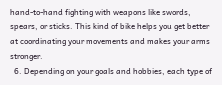hand-to-hand fighting with weapons like swords, spears, or sticks. This kind of bike helps you get better at coordinating your movements and makes your arms stronger.
  6. Depending on your goals and hobbies, each type of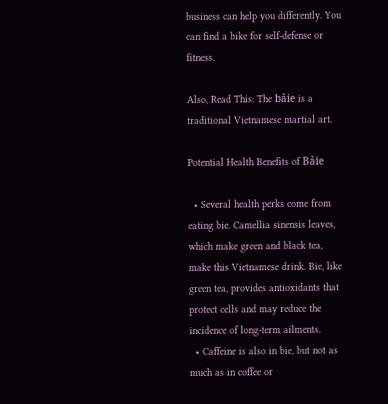business can help you differently. You can find a bike for self-defense or fitness.

Also, Read This: The bảie is a traditional Vietnamese martial art.

Potential Health Benefits of Bảie

  • Several health perks come from eating bie. Camellia sinensis leaves, which make green and black tea, make this Vietnamese drink. Bie, like green tea, provides antioxidants that protect cells and may reduce the incidence of long-term ailments.
  • Caffeine is also in bie, but not as much as in coffee or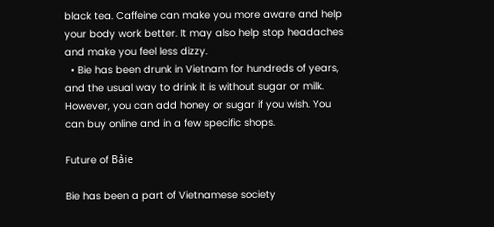black tea. Caffeine can make you more aware and help your body work better. It may also help stop headaches and make you feel less dizzy.
  • Bie has been drunk in Vietnam for hundreds of years, and the usual way to drink it is without sugar or milk. However, you can add honey or sugar if you wish. You can buy online and in a few specific shops.

Future of Bảie

Bie has been a part of Vietnamese society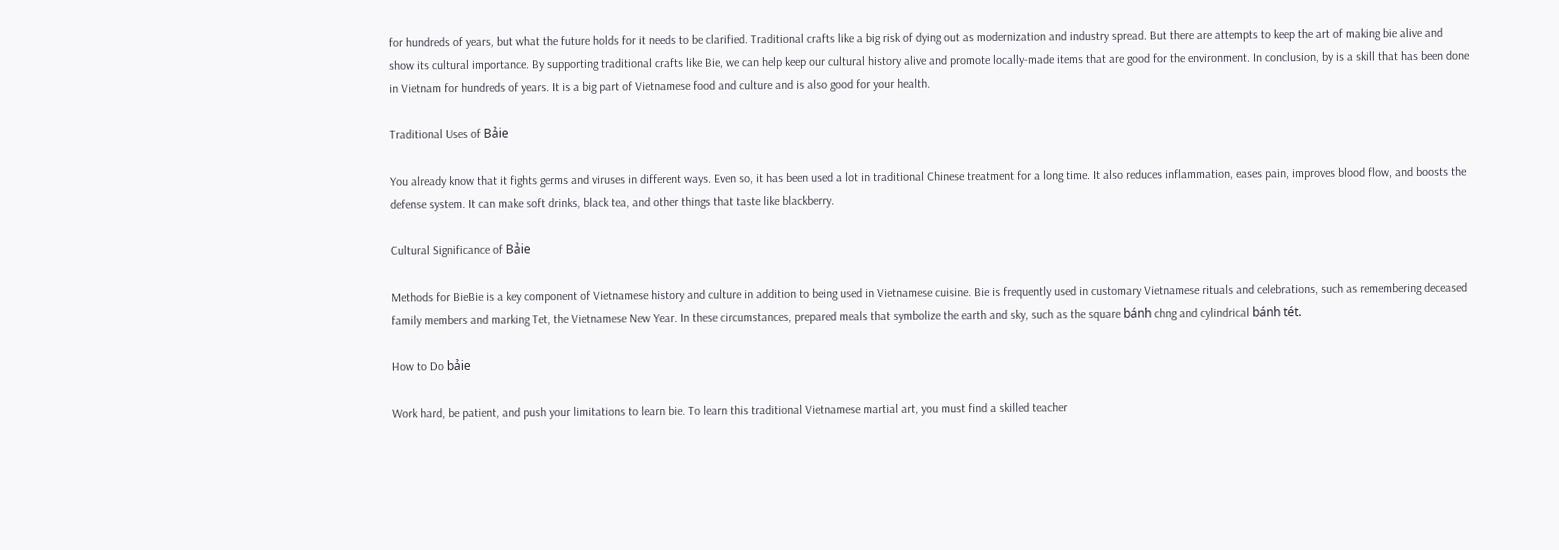for hundreds of years, but what the future holds for it needs to be clarified. Traditional crafts like a big risk of dying out as modernization and industry spread. But there are attempts to keep the art of making bie alive and show its cultural importance. By supporting traditional crafts like Bie, we can help keep our cultural history alive and promote locally-made items that are good for the environment. In conclusion, by is a skill that has been done in Vietnam for hundreds of years. It is a big part of Vietnamese food and culture and is also good for your health.

Traditional Uses of Bảie

You already know that it fights germs and viruses in different ways. Even so, it has been used a lot in traditional Chinese treatment for a long time. It also reduces inflammation, eases pain, improves blood flow, and boosts the defense system. It can make soft drinks, black tea, and other things that taste like blackberry.

Cultural Significance of Bảie

Methods for BieBie is a key component of Vietnamese history and culture in addition to being used in Vietnamese cuisine. Bie is frequently used in customary Vietnamese rituals and celebrations, such as remembering deceased family members and marking Tet, the Vietnamese New Year. In these circumstances, prepared meals that symbolize the earth and sky, such as the square bánh chng and cylindrical bánh tét.

How to Do bảie

Work hard, be patient, and push your limitations to learn bie. To learn this traditional Vietnamese martial art, you must find a skilled teacher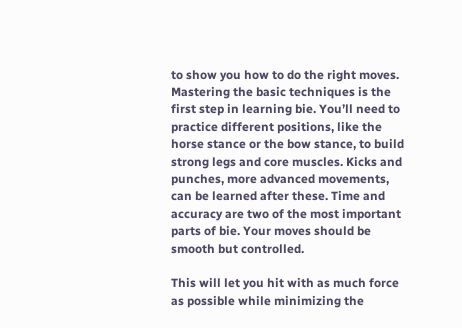to show you how to do the right moves. Mastering the basic techniques is the first step in learning bie. You’ll need to practice different positions, like the horse stance or the bow stance, to build strong legs and core muscles. Kicks and punches, more advanced movements, can be learned after these. Time and accuracy are two of the most important parts of bie. Your moves should be smooth but controlled.

This will let you hit with as much force as possible while minimizing the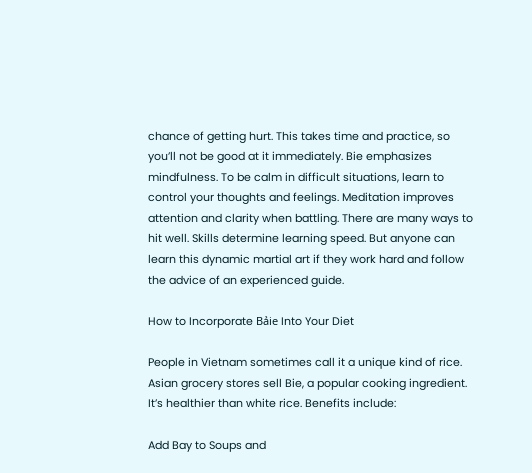chance of getting hurt. This takes time and practice, so you’ll not be good at it immediately. Bie emphasizes mindfulness. To be calm in difficult situations, learn to control your thoughts and feelings. Meditation improves attention and clarity when battling. There are many ways to hit well. Skills determine learning speed. But anyone can learn this dynamic martial art if they work hard and follow the advice of an experienced guide.

How to Incorporate Bảie Into Your Diet

People in Vietnam sometimes call it a unique kind of rice. Asian grocery stores sell Bie, a popular cooking ingredient. It’s healthier than white rice. Benefits include:

Add Bay to Soups and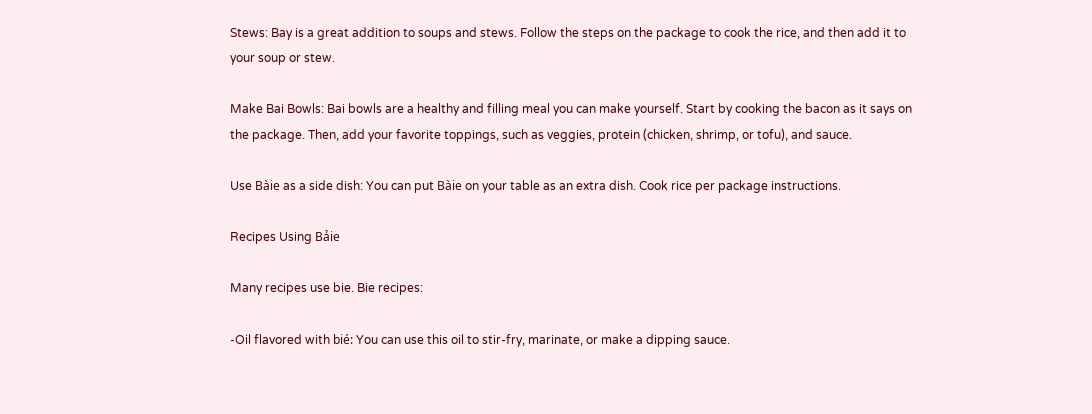Stews: Bay is a great addition to soups and stews. Follow the steps on the package to cook the rice, and then add it to your soup or stew.

Make Bai Bowls: Bai bowls are a healthy and filling meal you can make yourself. Start by cooking the bacon as it says on the package. Then, add your favorite toppings, such as veggies, protein (chicken, shrimp, or tofu), and sauce.

Use Bàie as a side dish: You can put Bàie on your table as an extra dish. Cook rice per package instructions.

Recipes Using Bảie

Many recipes use bie. Bie recipes:

-Oil flavored with bié: You can use this oil to stir-fry, marinate, or make a dipping sauce.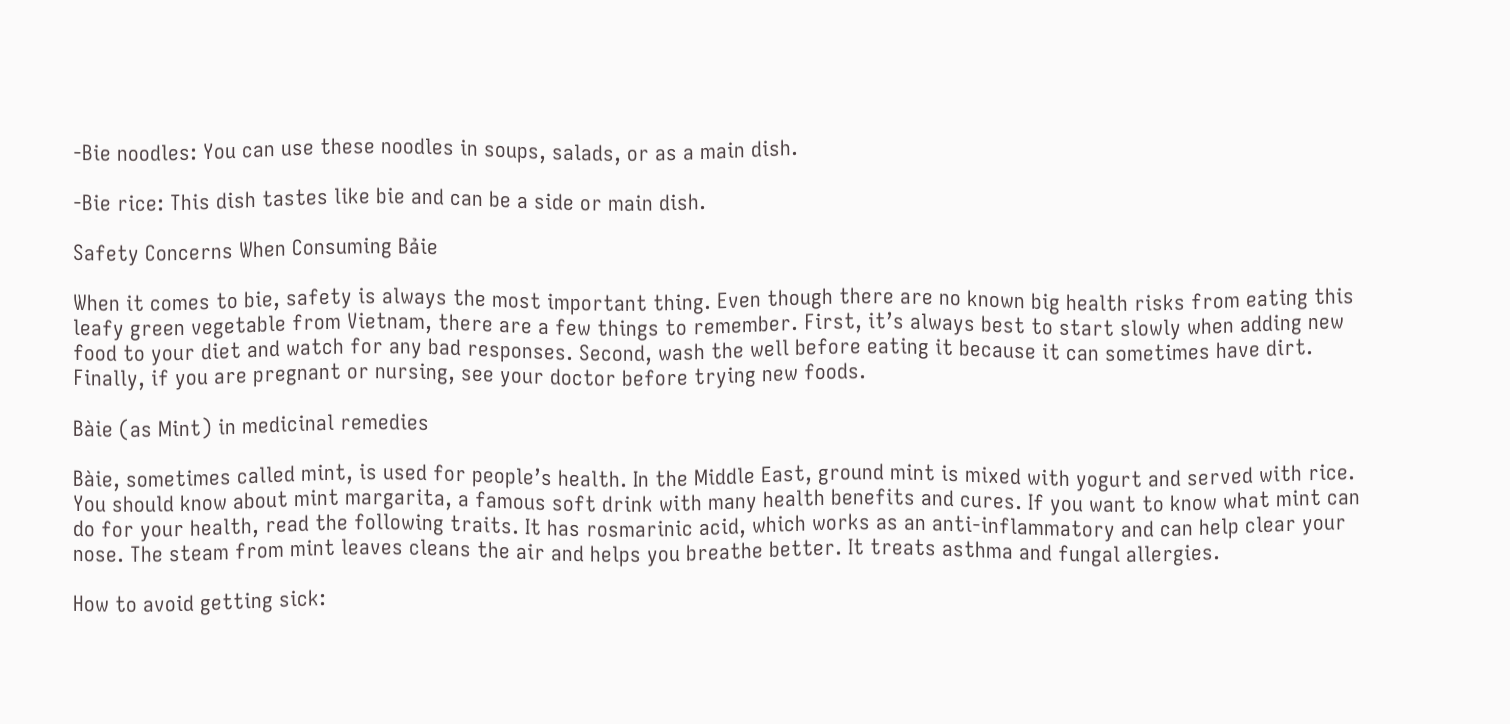-Bie noodles: You can use these noodles in soups, salads, or as a main dish.

-Bie rice: This dish tastes like bie and can be a side or main dish.

Safety Concerns When Consuming Bảie

When it comes to bie, safety is always the most important thing. Even though there are no known big health risks from eating this leafy green vegetable from Vietnam, there are a few things to remember. First, it’s always best to start slowly when adding new food to your diet and watch for any bad responses. Second, wash the well before eating it because it can sometimes have dirt. Finally, if you are pregnant or nursing, see your doctor before trying new foods.

Bàie (as Mint) in medicinal remedies

Bàie, sometimes called mint, is used for people’s health. In the Middle East, ground mint is mixed with yogurt and served with rice. You should know about mint margarita, a famous soft drink with many health benefits and cures. If you want to know what mint can do for your health, read the following traits. It has rosmarinic acid, which works as an anti-inflammatory and can help clear your nose. The steam from mint leaves cleans the air and helps you breathe better. It treats asthma and fungal allergies.

How to avoid getting sick: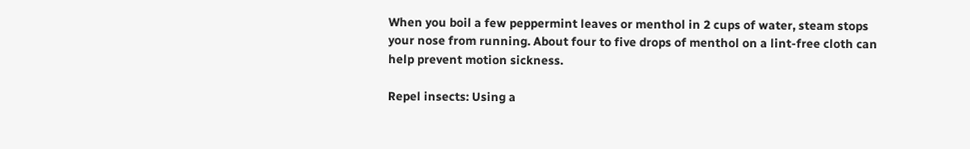When you boil a few peppermint leaves or menthol in 2 cups of water, steam stops your nose from running. About four to five drops of menthol on a lint-free cloth can help prevent motion sickness.

Repel insects: Using a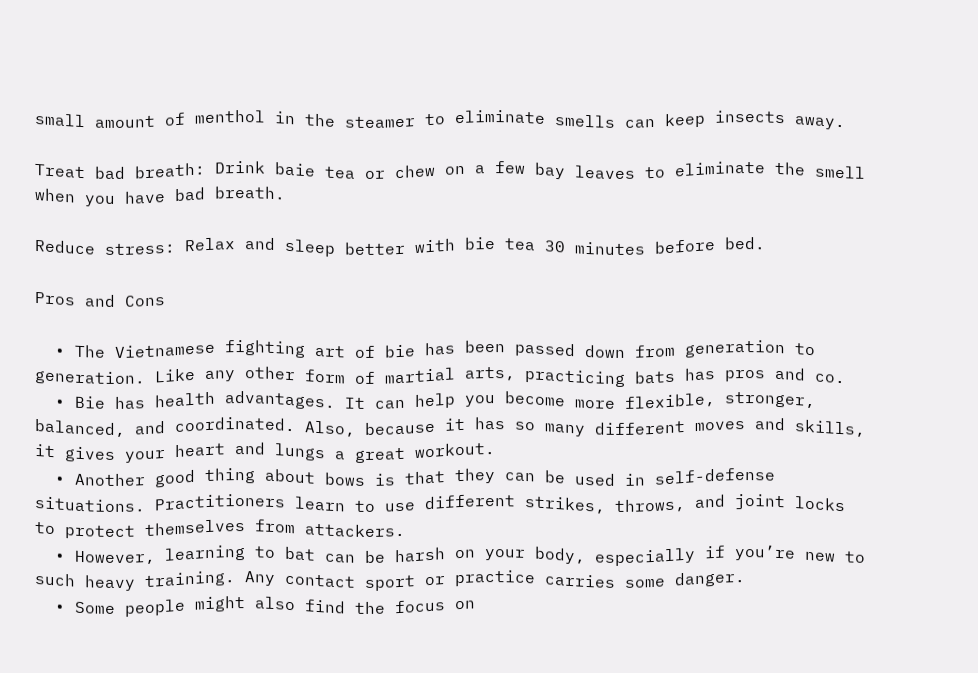small amount of menthol in the steamer to eliminate smells can keep insects away.

Treat bad breath: Drink baie tea or chew on a few bay leaves to eliminate the smell when you have bad breath.

Reduce stress: Relax and sleep better with bie tea 30 minutes before bed.

Pros and Cons

  • The Vietnamese fighting art of bie has been passed down from generation to generation. Like any other form of martial arts, practicing bats has pros and co.
  • Bie has health advantages. It can help you become more flexible, stronger, balanced, and coordinated. Also, because it has so many different moves and skills, it gives your heart and lungs a great workout.
  • Another good thing about bows is that they can be used in self-defense situations. Practitioners learn to use different strikes, throws, and joint locks to protect themselves from attackers.
  • However, learning to bat can be harsh on your body, especially if you’re new to such heavy training. Any contact sport or practice carries some danger.
  • Some people might also find the focus on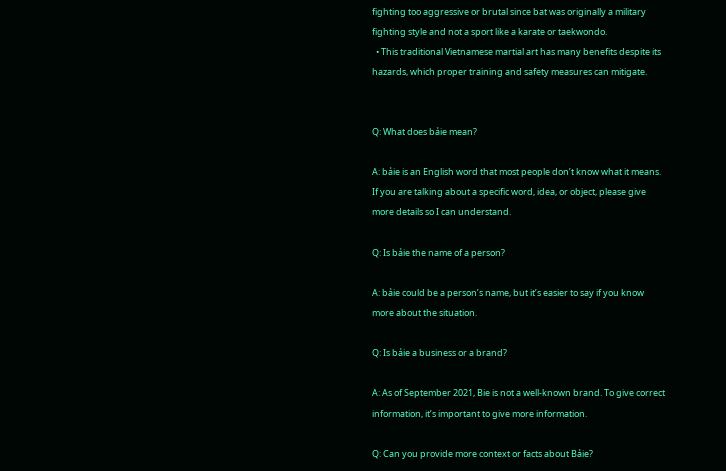fighting too aggressive or brutal since bat was originally a military fighting style and not a sport like a karate or taekwondo.
  • This traditional Vietnamese martial art has many benefits despite its hazards, which proper training and safety measures can mitigate.


Q: What does bảie mean?

A: bảie is an English word that most people don’t know what it means. If you are talking about a specific word, idea, or object, please give more details so I can understand.

Q: Is bảie the name of a person?

A: bảie could be a person’s name, but it’s easier to say if you know more about the situation.

Q: Is bảie a business or a brand?

A: As of September 2021, Bie is not a well-known brand. To give correct information, it’s important to give more information.

Q: Can you provide more context or facts about Bảie?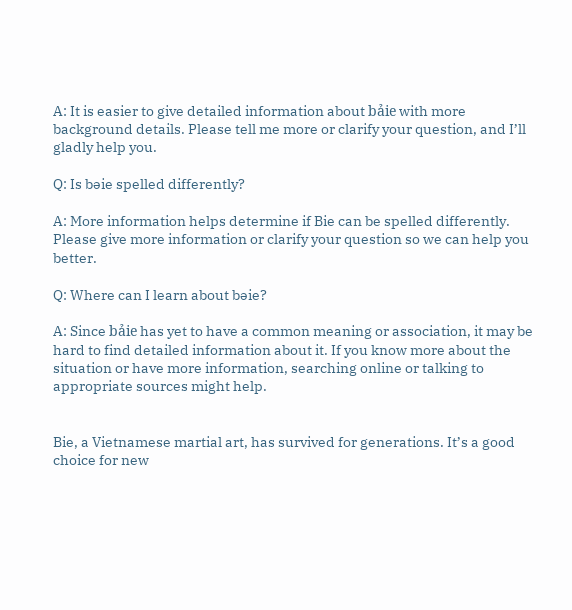A: It is easier to give detailed information about bảie with more background details. Please tell me more or clarify your question, and I’ll gladly help you.

Q: Is bəie spelled differently?

A: More information helps determine if Bie can be spelled differently. Please give more information or clarify your question so we can help you better.

Q: Where can I learn about bəie?

A: Since bảie has yet to have a common meaning or association, it may be hard to find detailed information about it. If you know more about the situation or have more information, searching online or talking to appropriate sources might help.


Bie, a Vietnamese martial art, has survived for generations. It’s a good choice for new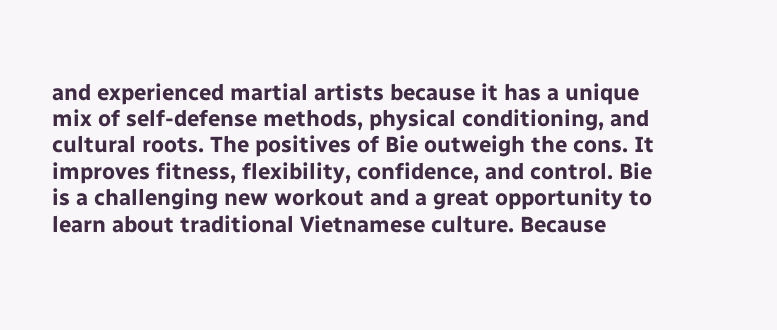and experienced martial artists because it has a unique mix of self-defense methods, physical conditioning, and cultural roots. The positives of Bie outweigh the cons. It improves fitness, flexibility, confidence, and control. Bie is a challenging new workout and a great opportunity to learn about traditional Vietnamese culture. Because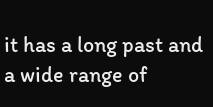it has a long past and a wide range of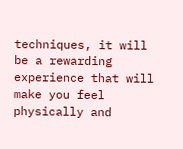techniques, it will be a rewarding experience that will make you feel physically and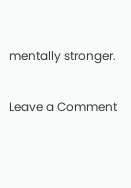mentally stronger.

Leave a Comment